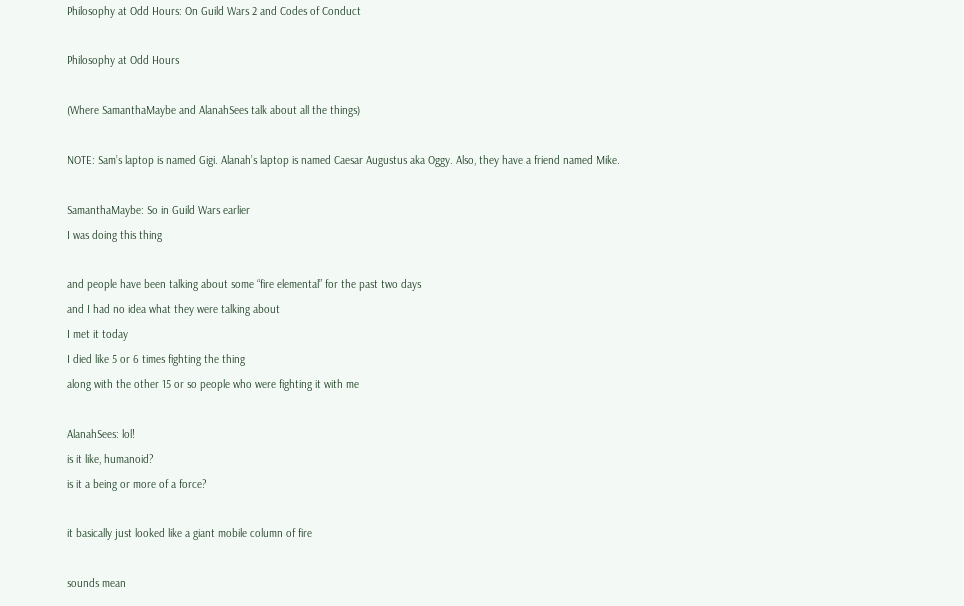Philosophy at Odd Hours: On Guild Wars 2 and Codes of Conduct

Philosophy at Odd Hours

(Where SamanthaMaybe and AlanahSees talk about all the things)

NOTE: Sam’s laptop is named Gigi. Alanah’s laptop is named Caesar Augustus aka Oggy. Also, they have a friend named Mike.

SamanthaMaybe: So in Guild Wars earlier
I was doing this thing

and people have been talking about some “fire elemental” for the past two days
and I had no idea what they were talking about
I met it today
I died like 5 or 6 times fighting the thing
along with the other 15 or so people who were fighting it with me

AlanahSees: lol!
is it like, humanoid?
is it a being or more of a force?

it basically just looked like a giant mobile column of fire

sounds mean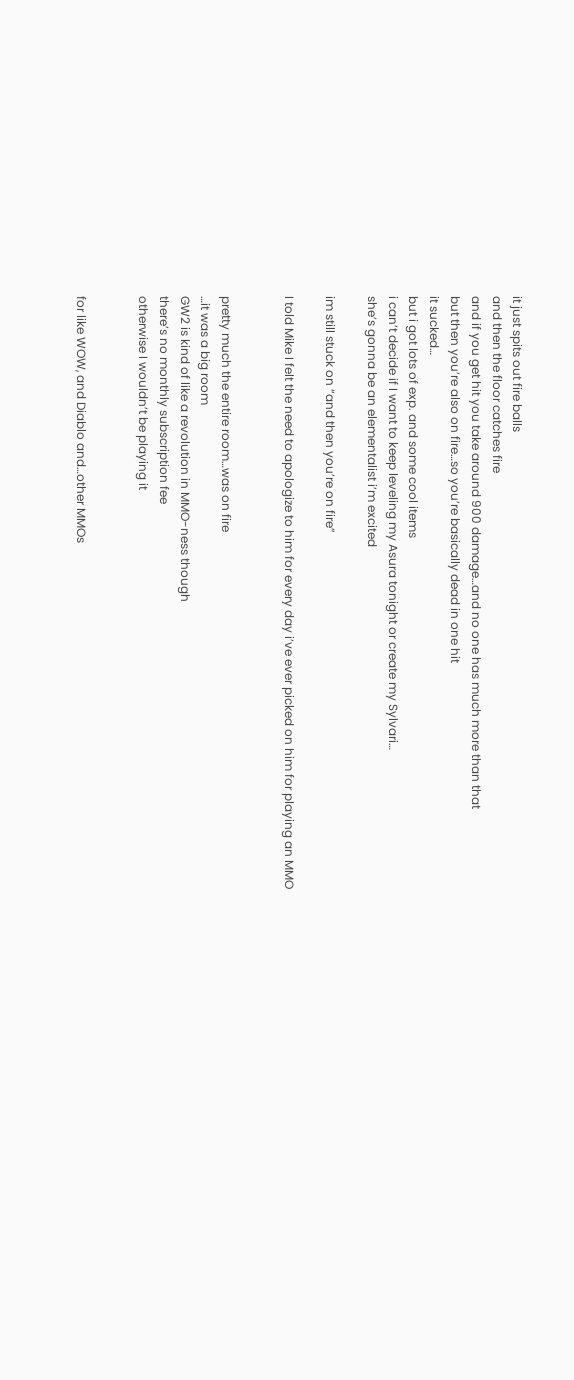it just spits out fire balls
and then the floor catches fire
and if you get hit you take around 900 damage…and no one has much more than that
but then you’re also on fire…so you’re basically dead in one hit
it sucked…
but i got lots of exp. and some cool items
i can’t decide if I want to keep leveling my Asura tonight or create my Sylvari…
she’s gonna be an elementalist i’m excited

im still stuck on “and then you’re on fire”

I told Mike I felt the need to apologize to him for every day i’ve ever picked on him for playing an MMO


pretty much the entire room…was on fire
…it was a big room
GW2 is kind of like a revolution in MMO-ness though
there’s no monthly subscription fee
otherwise I wouldn’t be playing it


for like WOW, and Diablo and…other MMOs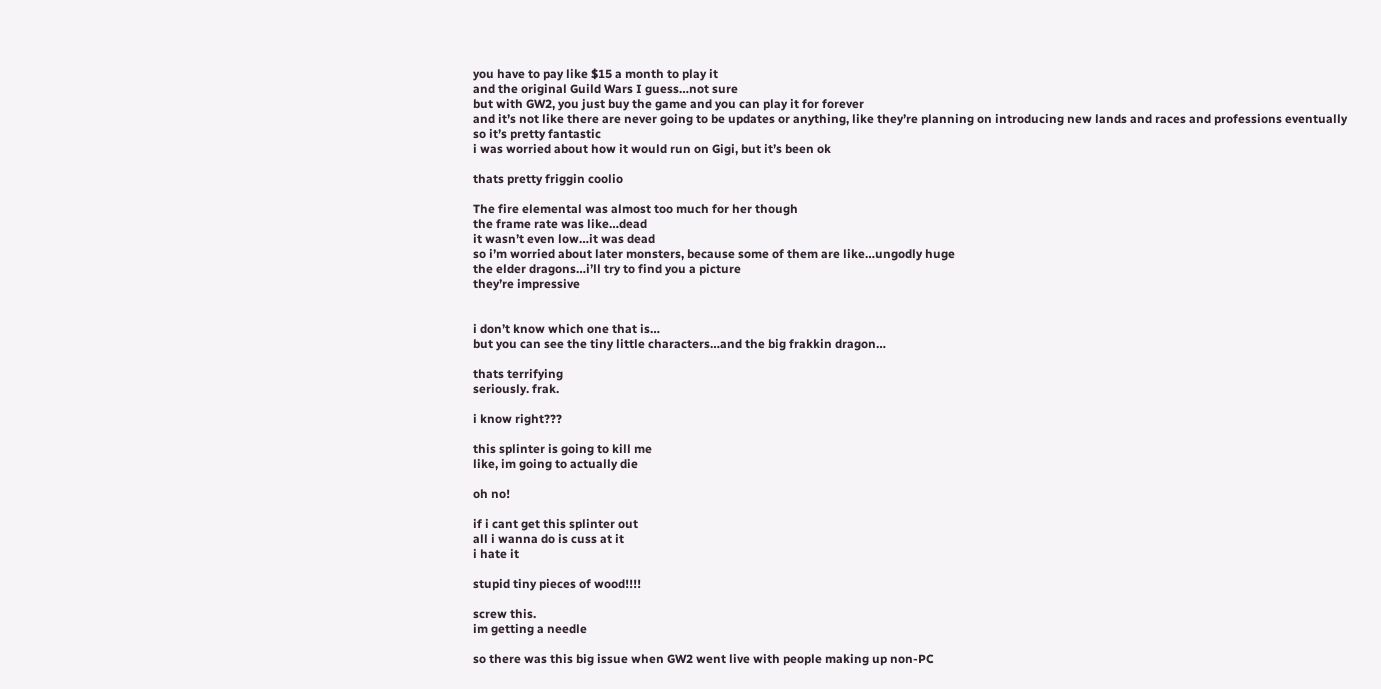you have to pay like $15 a month to play it
and the original Guild Wars I guess…not sure
but with GW2, you just buy the game and you can play it for forever
and it’s not like there are never going to be updates or anything, like they’re planning on introducing new lands and races and professions eventually
so it’s pretty fantastic
i was worried about how it would run on Gigi, but it’s been ok

thats pretty friggin coolio

The fire elemental was almost too much for her though
the frame rate was like…dead
it wasn’t even low…it was dead
so i’m worried about later monsters, because some of them are like…ungodly huge
the elder dragons…i’ll try to find you a picture
they’re impressive


i don’t know which one that is…
but you can see the tiny little characters…and the big frakkin dragon…

thats terrifying
seriously. frak.

i know right???

this splinter is going to kill me
like, im going to actually die

oh no!

if i cant get this splinter out
all i wanna do is cuss at it
i hate it

stupid tiny pieces of wood!!!!

screw this.
im getting a needle

so there was this big issue when GW2 went live with people making up non-PC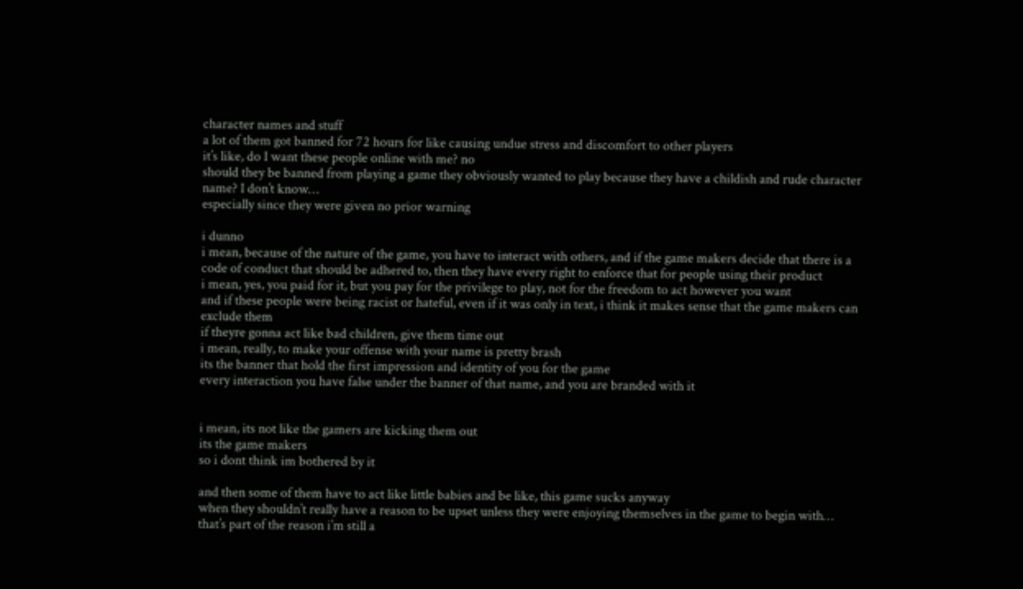character names and stuff
a lot of them got banned for 72 hours for like causing undue stress and discomfort to other players
it’s like, do I want these people online with me? no
should they be banned from playing a game they obviously wanted to play because they have a childish and rude character name? I don’t know…
especially since they were given no prior warning

i dunno
i mean, because of the nature of the game, you have to interact with others, and if the game makers decide that there is a code of conduct that should be adhered to, then they have every right to enforce that for people using their product
i mean, yes, you paid for it, but you pay for the privilege to play, not for the freedom to act however you want
and if these people were being racist or hateful, even if it was only in text, i think it makes sense that the game makers can exclude them
if theyre gonna act like bad children, give them time out
i mean, really, to make your offense with your name is pretty brash
its the banner that hold the first impression and identity of you for the game
every interaction you have false under the banner of that name, and you are branded with it


i mean, its not like the gamers are kicking them out
its the game makers
so i dont think im bothered by it

and then some of them have to act like little babies and be like, this game sucks anyway
when they shouldn’t really have a reason to be upset unless they were enjoying themselves in the game to begin with…
that’s part of the reason i’m still a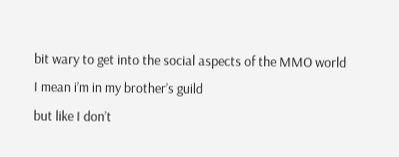bit wary to get into the social aspects of the MMO world
I mean i’m in my brother’s guild
but like I don’t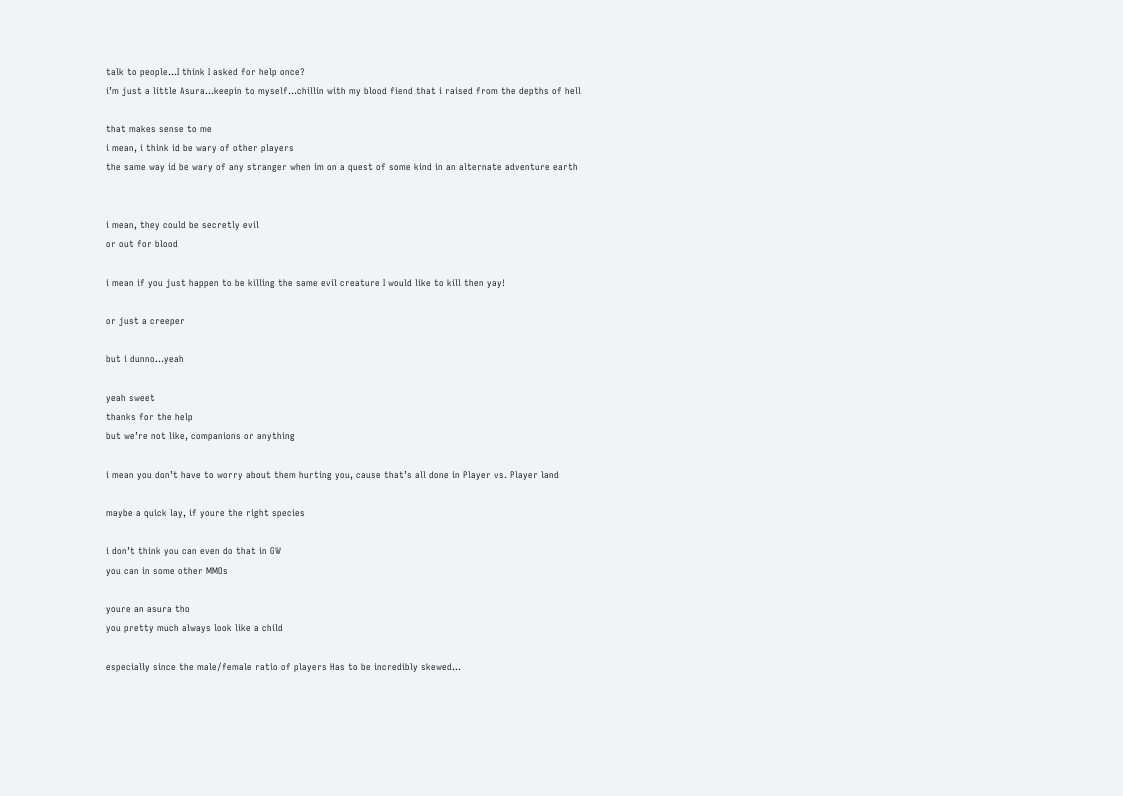talk to people…I think I asked for help once?
i’m just a little Asura…keepin to myself…chillin with my blood fiend that i raised from the depths of hell

that makes sense to me
i mean, i think id be wary of other players
the same way id be wary of any stranger when im on a quest of some kind in an alternate adventure earth


i mean, they could be secretly evil
or out for blood

i mean if you just happen to be killing the same evil creature I would like to kill then yay!

or just a creeper

but i dunno…yeah

yeah sweet
thanks for the help
but we’re not like, companions or anything

i mean you don’t have to worry about them hurting you, cause that’s all done in Player vs. Player land

maybe a quick lay, if youre the right species

i don’t think you can even do that in GW
you can in some other MMOs

youre an asura tho
you pretty much always look like a child

especially since the male/female ratio of players Has to be incredibly skewed…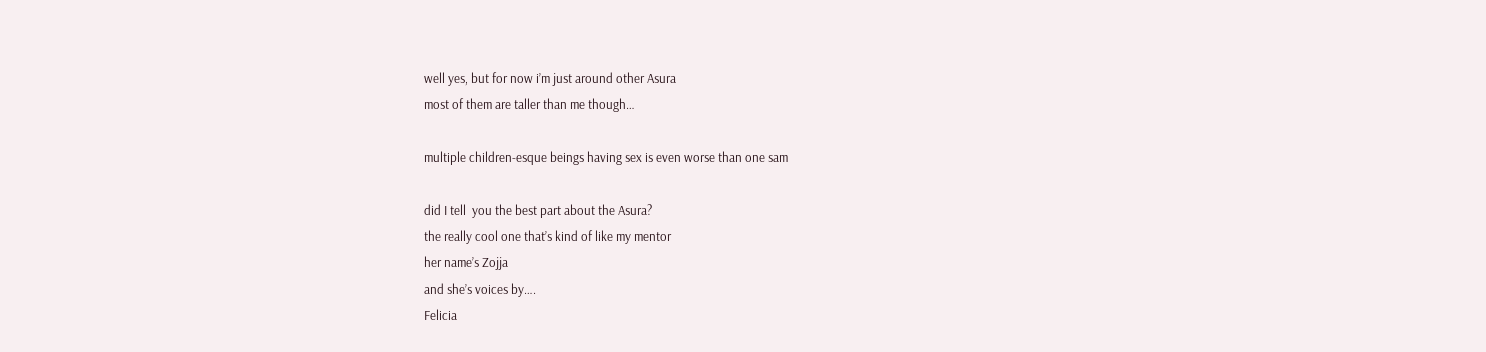well yes, but for now i’m just around other Asura
most of them are taller than me though…

multiple children-esque beings having sex is even worse than one sam

did I tell  you the best part about the Asura?
the really cool one that’s kind of like my mentor
her name’s Zojja
and she’s voices by….
Felicia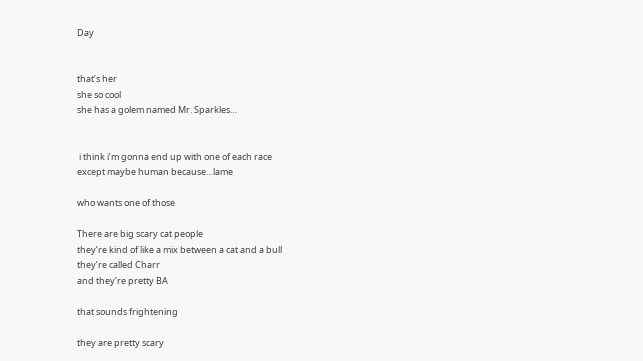Day


that’s her
she so cool
she has a golem named Mr. Sparkles…


 i think i’m gonna end up with one of each race
except maybe human because…lame

who wants one of those

There are big scary cat people
they’re kind of like a mix between a cat and a bull
they’re called Charr
and they’re pretty BA

that sounds frightening

they are pretty scary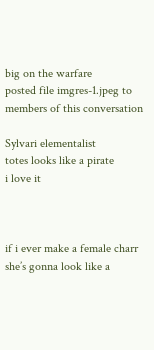big on the warfare
posted file imgres-1.jpeg to members of this conversation

Sylvari elementalist
totes looks like a pirate
i love it



if i ever make a female charr she’s gonna look like a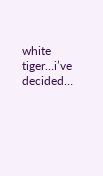white tiger…i’ve decided…